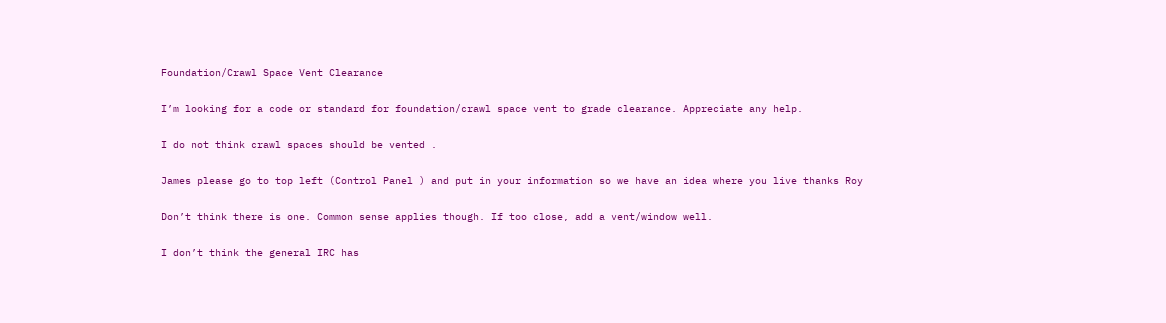Foundation/Crawl Space Vent Clearance

I’m looking for a code or standard for foundation/crawl space vent to grade clearance. Appreciate any help.

I do not think crawl spaces should be vented .

James please go to top left (Control Panel ) and put in your information so we have an idea where you live thanks Roy

Don’t think there is one. Common sense applies though. If too close, add a vent/window well.

I don’t think the general IRC has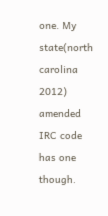one. My state(north carolina 2012) amended IRC code has one though.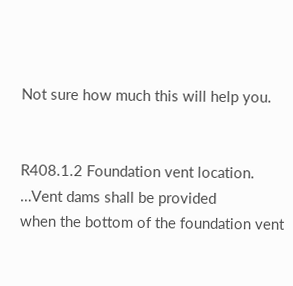Not sure how much this will help you.


R408.1.2 Foundation vent location.
…Vent dams shall be provided
when the bottom of the foundation vent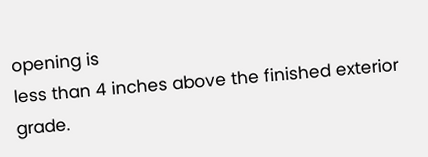opening is
less than 4 inches above the finished exterior grade.